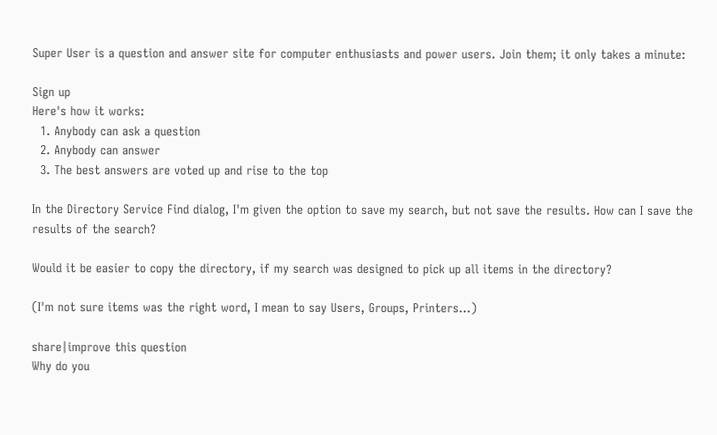Super User is a question and answer site for computer enthusiasts and power users. Join them; it only takes a minute:

Sign up
Here's how it works:
  1. Anybody can ask a question
  2. Anybody can answer
  3. The best answers are voted up and rise to the top

In the Directory Service Find dialog, I'm given the option to save my search, but not save the results. How can I save the results of the search?

Would it be easier to copy the directory, if my search was designed to pick up all items in the directory?

(I'm not sure items was the right word, I mean to say Users, Groups, Printers...)

share|improve this question
Why do you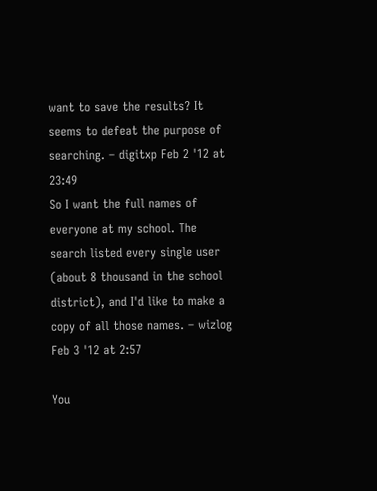want to save the results? It seems to defeat the purpose of searching. – digitxp Feb 2 '12 at 23:49
So I want the full names of everyone at my school. The search listed every single user (about 8 thousand in the school district), and I'd like to make a copy of all those names. – wizlog Feb 3 '12 at 2:57

You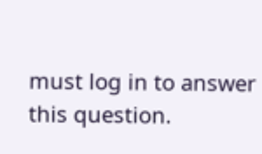must log in to answer this question.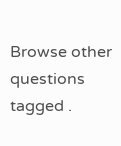Browse other questions tagged .